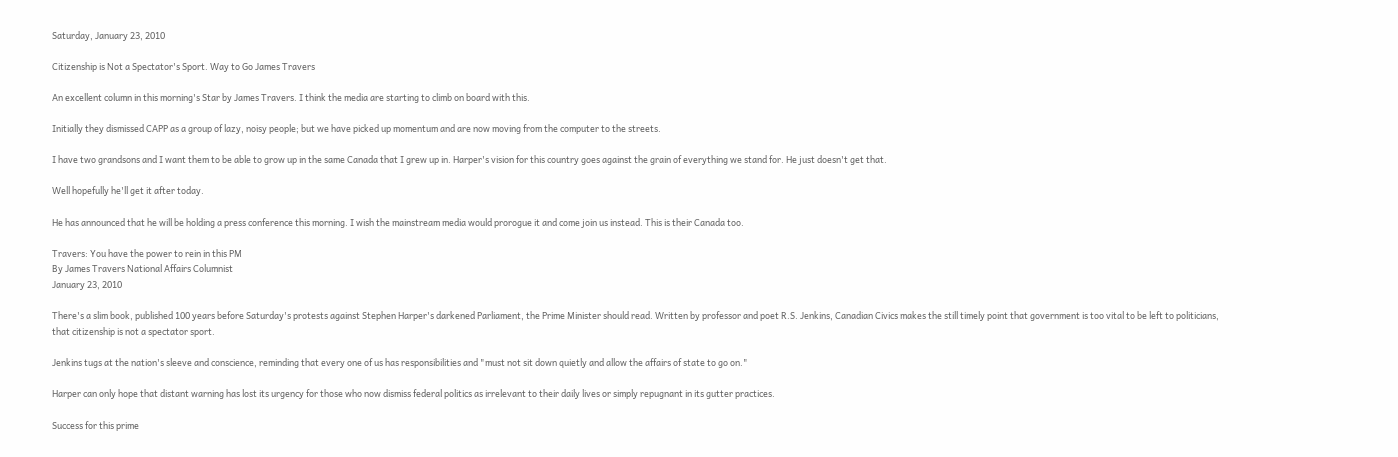Saturday, January 23, 2010

Citizenship is Not a Spectator's Sport. Way to Go James Travers

An excellent column in this morning's Star by James Travers. I think the media are starting to climb on board with this.

Initially they dismissed CAPP as a group of lazy, noisy people; but we have picked up momentum and are now moving from the computer to the streets.

I have two grandsons and I want them to be able to grow up in the same Canada that I grew up in. Harper's vision for this country goes against the grain of everything we stand for. He just doesn't get that.

Well hopefully he'll get it after today.

He has announced that he will be holding a press conference this morning. I wish the mainstream media would prorogue it and come join us instead. This is their Canada too.

Travers: You have the power to rein in this PM
By James Travers National Affairs Columnist
January 23, 2010

There's a slim book, published 100 years before Saturday's protests against Stephen Harper's darkened Parliament, the Prime Minister should read. Written by professor and poet R.S. Jenkins, Canadian Civics makes the still timely point that government is too vital to be left to politicians, that citizenship is not a spectator sport.

Jenkins tugs at the nation's sleeve and conscience, reminding that every one of us has responsibilities and "must not sit down quietly and allow the affairs of state to go on."

Harper can only hope that distant warning has lost its urgency for those who now dismiss federal politics as irrelevant to their daily lives or simply repugnant in its gutter practices.

Success for this prime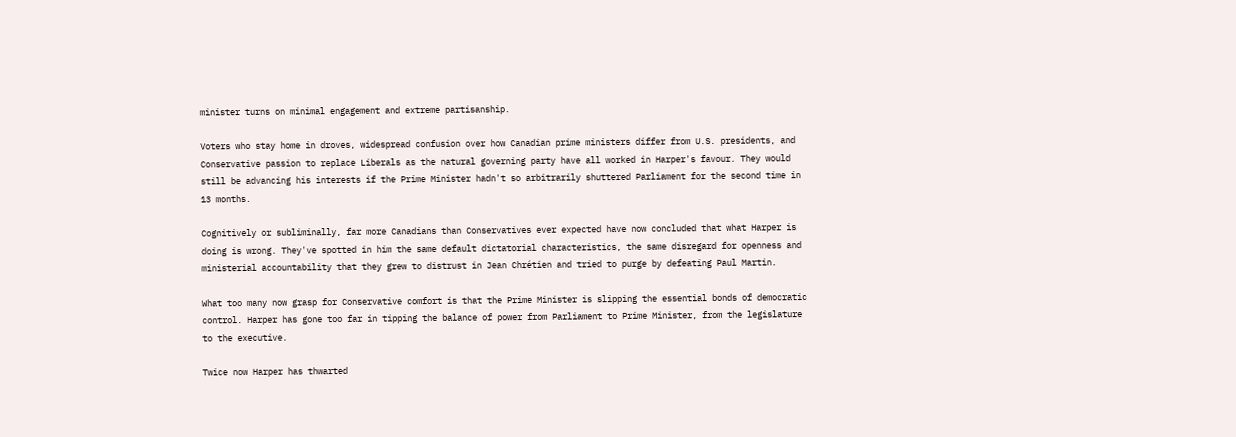minister turns on minimal engagement and extreme partisanship.

Voters who stay home in droves, widespread confusion over how Canadian prime ministers differ from U.S. presidents, and Conservative passion to replace Liberals as the natural governing party have all worked in Harper's favour. They would still be advancing his interests if the Prime Minister hadn't so arbitrarily shuttered Parliament for the second time in 13 months.

Cognitively or subliminally, far more Canadians than Conservatives ever expected have now concluded that what Harper is doing is wrong. They've spotted in him the same default dictatorial characteristics, the same disregard for openness and ministerial accountability that they grew to distrust in Jean Chrétien and tried to purge by defeating Paul Martin.

What too many now grasp for Conservative comfort is that the Prime Minister is slipping the essential bonds of democratic control. Harper has gone too far in tipping the balance of power from Parliament to Prime Minister, from the legislature to the executive.

Twice now Harper has thwarted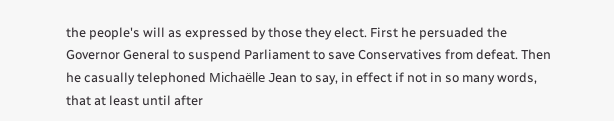the people's will as expressed by those they elect. First he persuaded the Governor General to suspend Parliament to save Conservatives from defeat. Then he casually telephoned Michaëlle Jean to say, in effect if not in so many words, that at least until after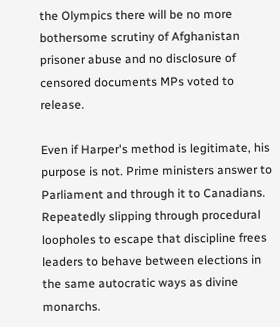the Olympics there will be no more bothersome scrutiny of Afghanistan prisoner abuse and no disclosure of censored documents MPs voted to release.

Even if Harper's method is legitimate, his purpose is not. Prime ministers answer to Parliament and through it to Canadians. Repeatedly slipping through procedural loopholes to escape that discipline frees leaders to behave between elections in the same autocratic ways as divine monarchs.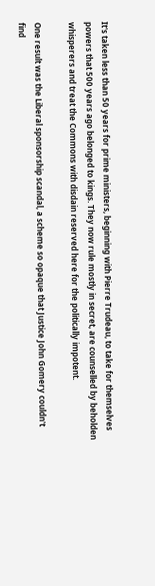It's taken less than 50 years for prime ministers, beginning with Pierre Trudeau, to take for themselves powers that 500 years ago belonged to kings. They now rule mostly in secret, are counselled by beholden whisperers and treat the Commons with disdain reserved here for the politically impotent.

One result was the Liberal sponsorship scandal, a scheme so opaque that Justice John Gomery couldn't find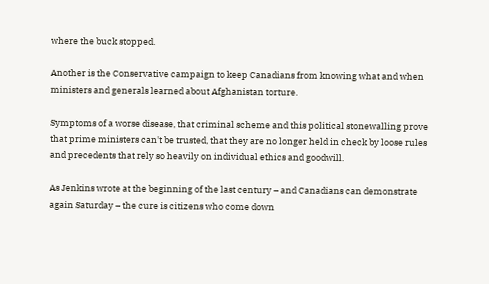where the buck stopped.

Another is the Conservative campaign to keep Canadians from knowing what and when ministers and generals learned about Afghanistan torture.

Symptoms of a worse disease, that criminal scheme and this political stonewalling prove that prime ministers can't be trusted, that they are no longer held in check by loose rules and precedents that rely so heavily on individual ethics and goodwill.

As Jenkins wrote at the beginning of the last century – and Canadians can demonstrate again Saturday – the cure is citizens who come down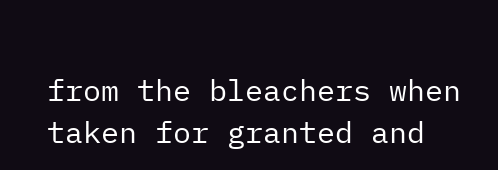from the bleachers when taken for granted and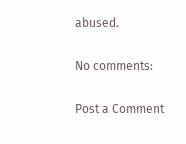abused.

No comments:

Post a Comment